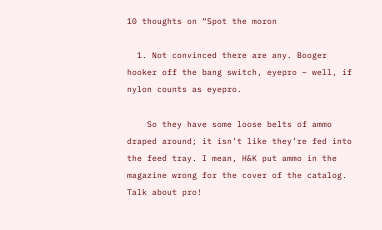10 thoughts on “Spot the moron

  1. Not convinced there are any. Booger hooker off the bang switch, eyepro – well, if nylon counts as eyepro.

    So they have some loose belts of ammo draped around; it isn’t like they’re fed into the feed tray. I mean, H&K put ammo in the magazine wrong for the cover of the catalog. Talk about pro!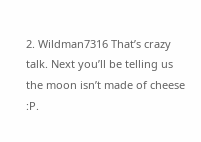2. Wildman7316 That’s crazy talk. Next you’ll be telling us the moon isn’t made of cheese :P.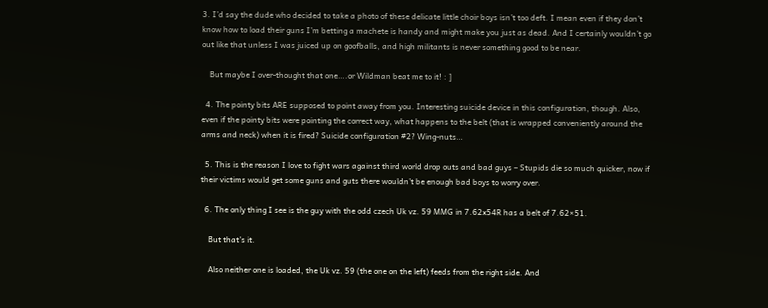3. I’d say the dude who decided to take a photo of these delicate little choir boys isn’t too deft. I mean even if they don’t know how to load their guns I’m betting a machete is handy and might make you just as dead. And I certainly wouldn’t go out like that unless I was juiced up on goofballs, and high militants is never something good to be near.

    But maybe I over-thought that one….or Wildman beat me to it! : ]

  4. The pointy bits ARE supposed to point away from you. Interesting suicide device in this configuration, though. Also, even if the pointy bits were pointing the correct way, what happens to the belt (that is wrapped conveniently around the arms and neck) when it is fired? Suicide configuration #2? Wing-nuts…

  5. This is the reason I love to fight wars against third world drop outs and bad guys – Stupids die so much quicker, now if their victims would get some guns and guts there wouldn’t be enough bad boys to worry over.

  6. The only thing I see is the guy with the odd czech Uk vz. 59 MMG in 7.62x54R has a belt of 7.62×51.

    But that’s it.

    Also neither one is loaded, the Uk vz. 59 (the one on the left) feeds from the right side. And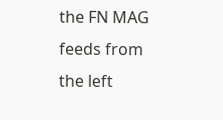the FN MAG feeds from the left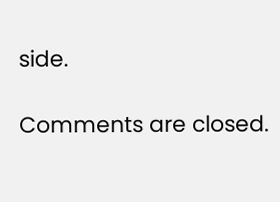side.

Comments are closed.